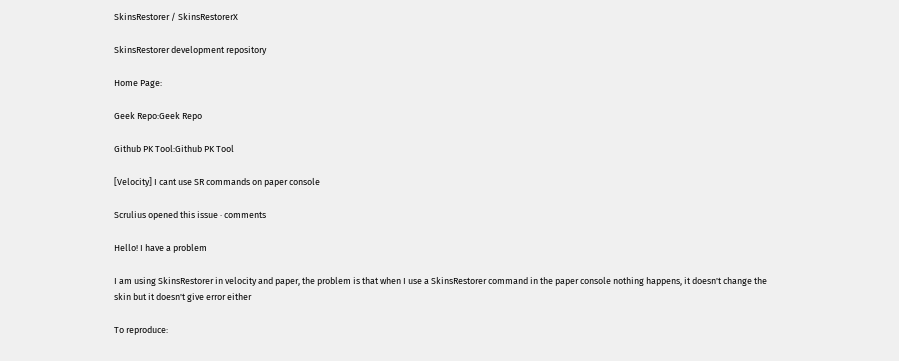SkinsRestorer / SkinsRestorerX

SkinsRestorer development repository

Home Page:

Geek Repo:Geek Repo

Github PK Tool:Github PK Tool

[Velocity] I cant use SR commands on paper console

Scrulius opened this issue · comments

Hello! I have a problem

I am using SkinsRestorer in velocity and paper, the problem is that when I use a SkinsRestorer command in the paper console nothing happens, it doesn't change the skin but it doesn't give error either

To reproduce: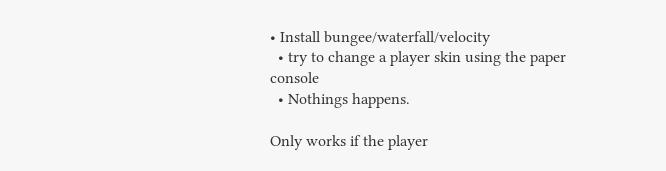• Install bungee/waterfall/velocity
  • try to change a player skin using the paper console
  • Nothings happens.

Only works if the player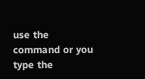use the command or you type the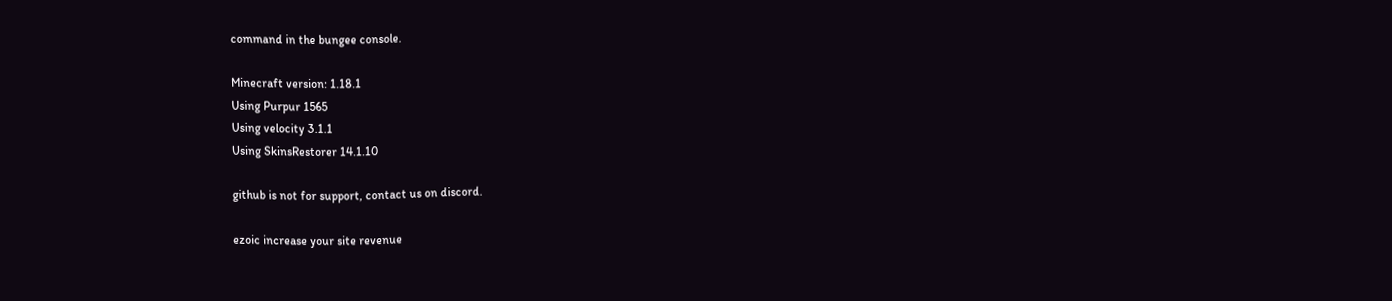command in the bungee console.

Minecraft version: 1.18.1
Using Purpur 1565
Using velocity 3.1.1
Using SkinsRestorer 14.1.10

github is not for support, contact us on discord.

ezoic increase your site revenue